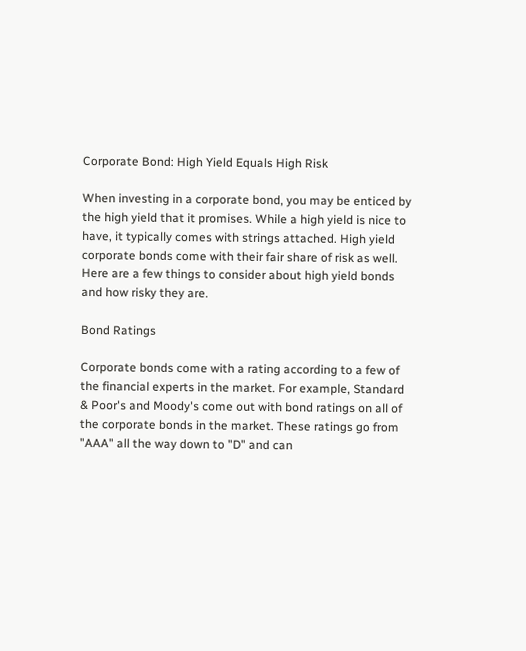Corporate Bond: High Yield Equals High Risk

When investing in a corporate bond, you may be enticed by the high yield that it promises. While a high yield is nice to have, it typically comes with strings attached. High yield corporate bonds come with their fair share of risk as well. Here are a few things to consider about high yield bonds and how risky they are.

Bond Ratings

Corporate bonds come with a rating according to a few of the financial experts in the market. For example, Standard & Poor's and Moody's come out with bond ratings on all of the corporate bonds in the market. These ratings go from "AAA" all the way down to "D" and can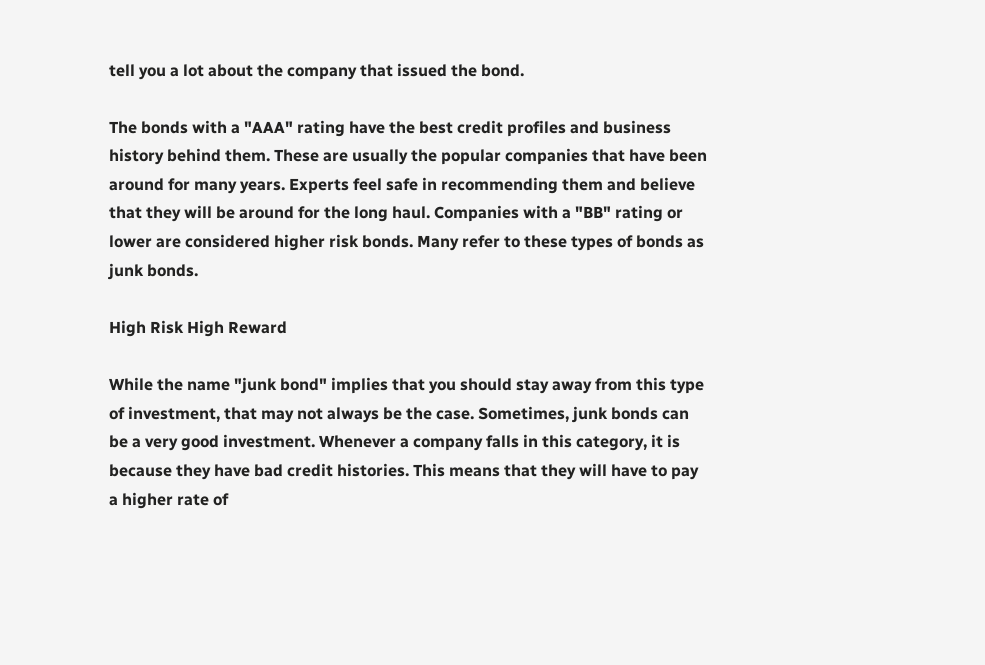tell you a lot about the company that issued the bond.

The bonds with a "AAA" rating have the best credit profiles and business history behind them. These are usually the popular companies that have been around for many years. Experts feel safe in recommending them and believe that they will be around for the long haul. Companies with a "BB" rating or lower are considered higher risk bonds. Many refer to these types of bonds as junk bonds.

High Risk High Reward

While the name "junk bond" implies that you should stay away from this type of investment, that may not always be the case. Sometimes, junk bonds can be a very good investment. Whenever a company falls in this category, it is because they have bad credit histories. This means that they will have to pay a higher rate of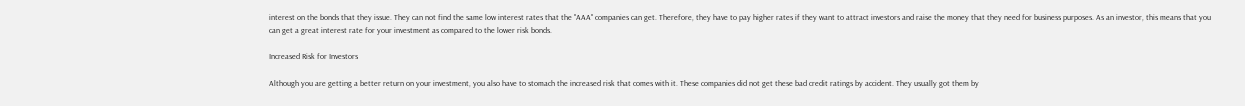interest on the bonds that they issue. They can not find the same low interest rates that the "AAA" companies can get. Therefore, they have to pay higher rates if they want to attract investors and raise the money that they need for business purposes. As an investor, this means that you can get a great interest rate for your investment as compared to the lower risk bonds.

Increased Risk for Investors

Although you are getting a better return on your investment, you also have to stomach the increased risk that comes with it. These companies did not get these bad credit ratings by accident. They usually got them by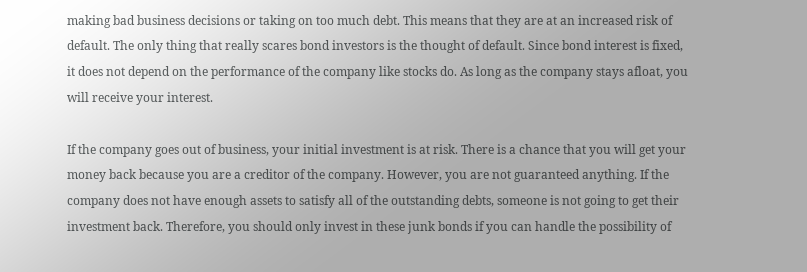making bad business decisions or taking on too much debt. This means that they are at an increased risk of default. The only thing that really scares bond investors is the thought of default. Since bond interest is fixed, it does not depend on the performance of the company like stocks do. As long as the company stays afloat, you will receive your interest.

If the company goes out of business, your initial investment is at risk. There is a chance that you will get your money back because you are a creditor of the company. However, you are not guaranteed anything. If the company does not have enough assets to satisfy all of the outstanding debts, someone is not going to get their investment back. Therefore, you should only invest in these junk bonds if you can handle the possibility of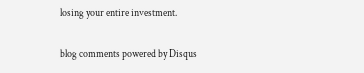losing your entire investment.

blog comments powered by Disqus